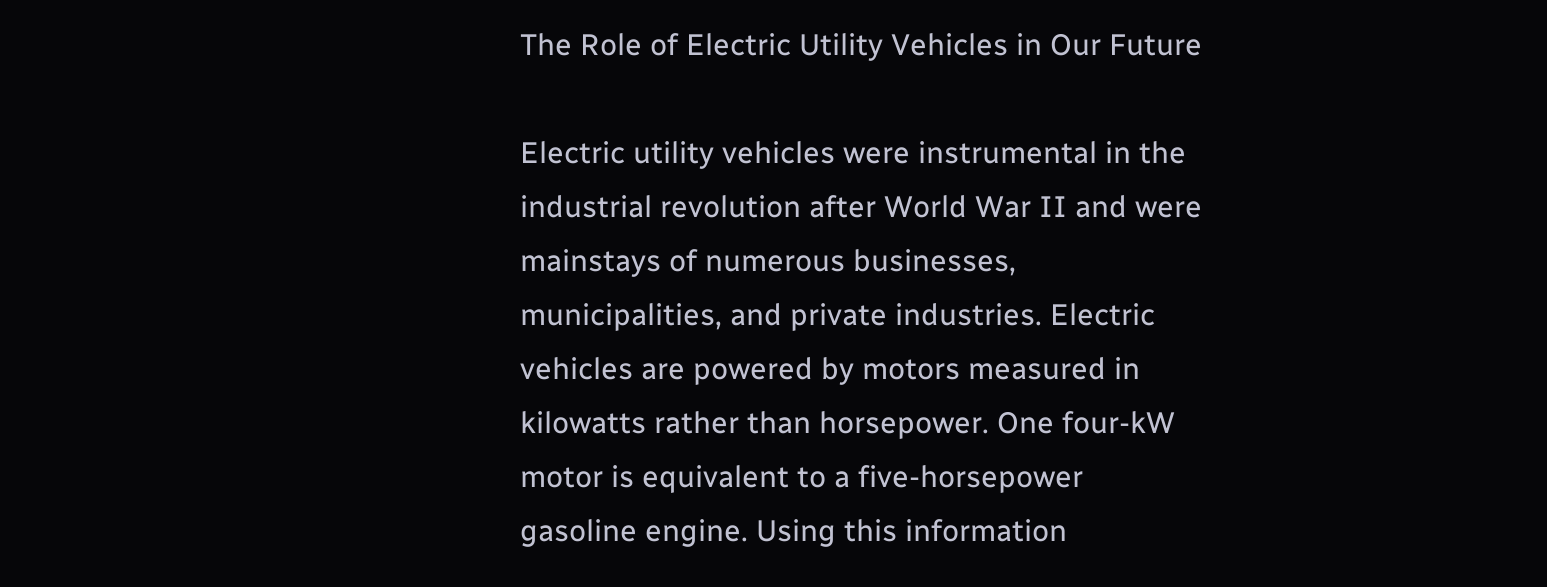The Role of Electric Utility Vehicles in Our Future

Electric utility vehicles were instrumental in the industrial revolution after World War II and were mainstays of numerous businesses, municipalities, and private industries. Electric vehicles are powered by motors measured in kilowatts rather than horsepower. One four-kW motor is equivalent to a five-horsepower gasoline engine. Using this information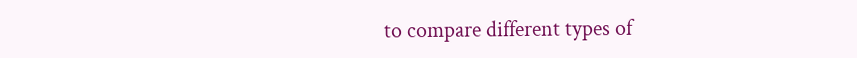to compare different types of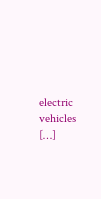electric vehicles […]